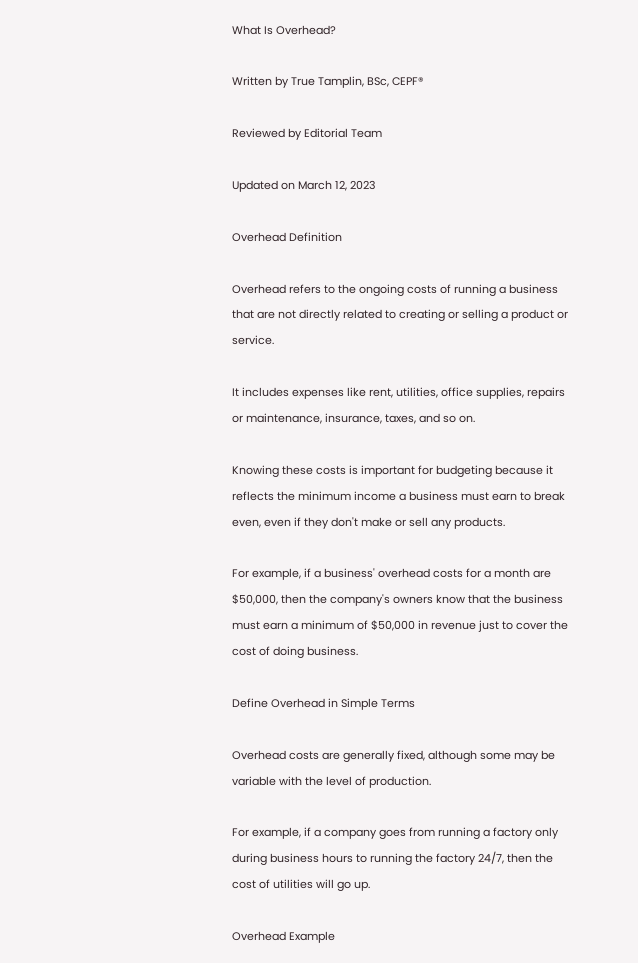What Is Overhead?

Written by True Tamplin, BSc, CEPF®

Reviewed by Editorial Team

Updated on March 12, 2023

Overhead Definition

Overhead refers to the ongoing costs of running a business that are not directly related to creating or selling a product or service.

It includes expenses like rent, utilities, office supplies, repairs or maintenance, insurance, taxes, and so on.

Knowing these costs is important for budgeting because it reflects the minimum income a business must earn to break even, even if they don't make or sell any products.

For example, if a business' overhead costs for a month are $50,000, then the company's owners know that the business must earn a minimum of $50,000 in revenue just to cover the cost of doing business.

Define Overhead in Simple Terms

Overhead costs are generally fixed, although some may be variable with the level of production.

For example, if a company goes from running a factory only during business hours to running the factory 24/7, then the cost of utilities will go up.

Overhead Example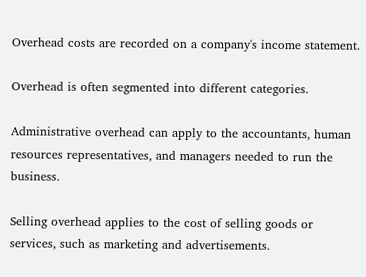Overhead costs are recorded on a company's income statement.

Overhead is often segmented into different categories.

Administrative overhead can apply to the accountants, human resources representatives, and managers needed to run the business.

Selling overhead applies to the cost of selling goods or services, such as marketing and advertisements.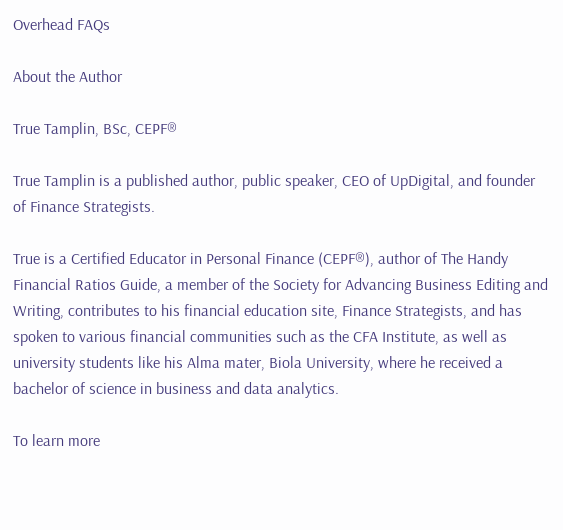Overhead FAQs

About the Author

True Tamplin, BSc, CEPF®

True Tamplin is a published author, public speaker, CEO of UpDigital, and founder of Finance Strategists.

True is a Certified Educator in Personal Finance (CEPF®), author of The Handy Financial Ratios Guide, a member of the Society for Advancing Business Editing and Writing, contributes to his financial education site, Finance Strategists, and has spoken to various financial communities such as the CFA Institute, as well as university students like his Alma mater, Biola University, where he received a bachelor of science in business and data analytics.

To learn more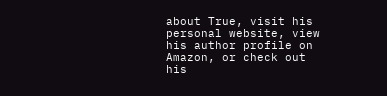about True, visit his personal website, view his author profile on Amazon, or check out his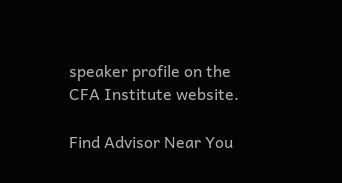speaker profile on the CFA Institute website.

Find Advisor Near You